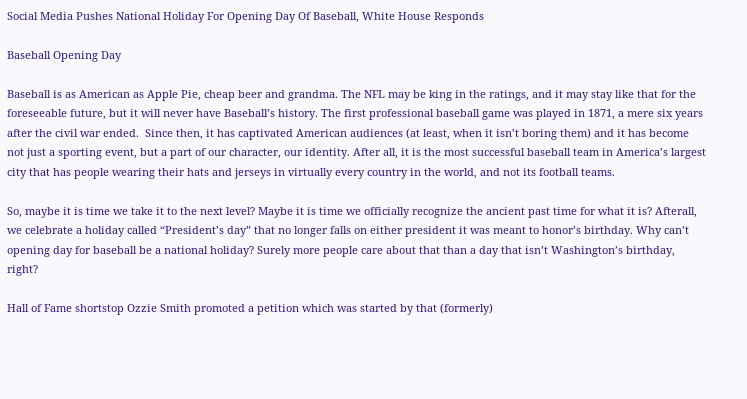Social Media Pushes National Holiday For Opening Day Of Baseball, White House Responds

Baseball Opening Day

Baseball is as American as Apple Pie, cheap beer and grandma. The NFL may be king in the ratings, and it may stay like that for the foreseeable future, but it will never have Baseball’s history. The first professional baseball game was played in 1871, a mere six years after the civil war ended.  Since then, it has captivated American audiences (at least, when it isn’t boring them) and it has become not just a sporting event, but a part of our character, our identity. After all, it is the most successful baseball team in America’s largest city that has people wearing their hats and jerseys in virtually every country in the world, and not its football teams.

So, maybe it is time we take it to the next level? Maybe it is time we officially recognize the ancient past time for what it is? Afterall, we celebrate a holiday called “President’s day” that no longer falls on either president it was meant to honor’s birthday. Why can’t opening day for baseball be a national holiday? Surely more people care about that than a day that isn’t Washington’s birthday, right?

Hall of Fame shortstop Ozzie Smith promoted a petition which was started by that (formerly)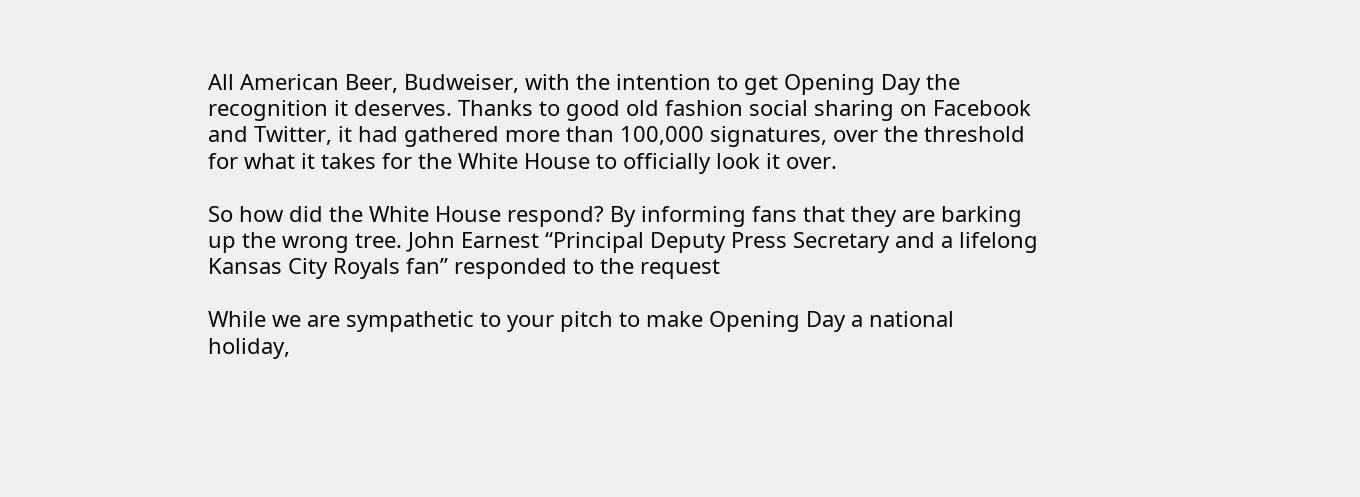All American Beer, Budweiser, with the intention to get Opening Day the recognition it deserves. Thanks to good old fashion social sharing on Facebook and Twitter, it had gathered more than 100,000 signatures, over the threshold for what it takes for the White House to officially look it over.

So how did the White House respond? By informing fans that they are barking up the wrong tree. John Earnest “Principal Deputy Press Secretary and a lifelong Kansas City Royals fan” responded to the request

While we are sympathetic to your pitch to make Opening Day a national holiday,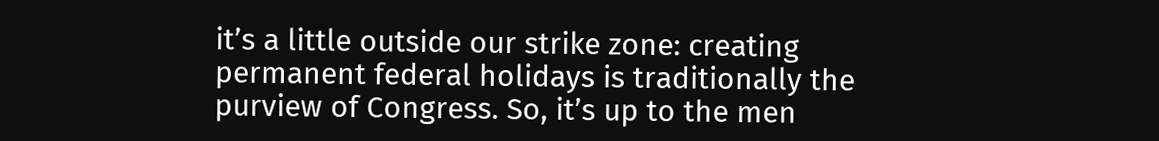it’s a little outside our strike zone: creating permanent federal holidays is traditionally the purview of Congress. So, it’s up to the men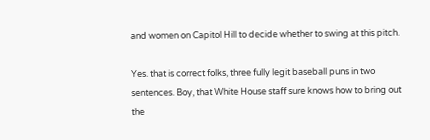and women on Capitol Hill to decide whether to swing at this pitch.

Yes. that is correct folks, three fully legit baseball puns in two sentences. Boy, that White House staff sure knows how to bring out the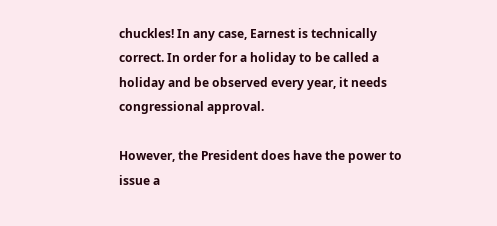chuckles! In any case, Earnest is technically correct. In order for a holiday to be called a holiday and be observed every year, it needs congressional approval.

However, the President does have the power to issue a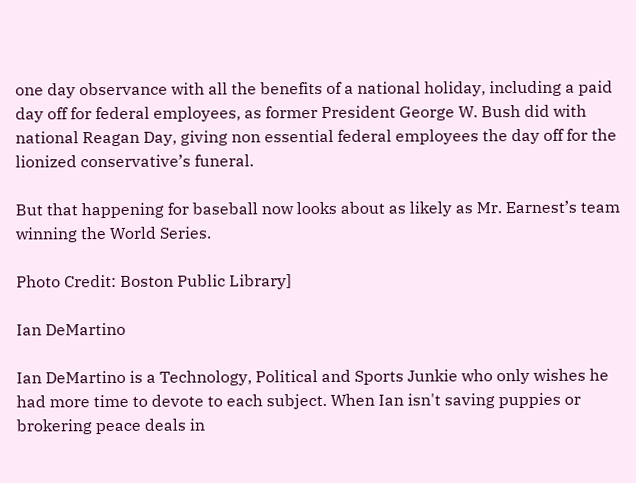one day observance with all the benefits of a national holiday, including a paid day off for federal employees, as former President George W. Bush did with national Reagan Day, giving non essential federal employees the day off for the lionized conservative’s funeral.

But that happening for baseball now looks about as likely as Mr. Earnest’s team winning the World Series.

Photo Credit: Boston Public Library]

Ian DeMartino

Ian DeMartino is a Technology, Political and Sports Junkie who only wishes he had more time to devote to each subject. When Ian isn't saving puppies or brokering peace deals in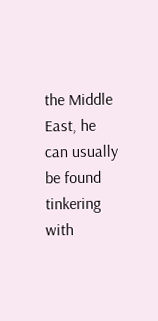the Middle East, he can usually be found tinkering with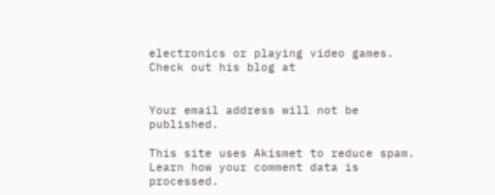electronics or playing video games. Check out his blog at


Your email address will not be published.

This site uses Akismet to reduce spam. Learn how your comment data is processed.